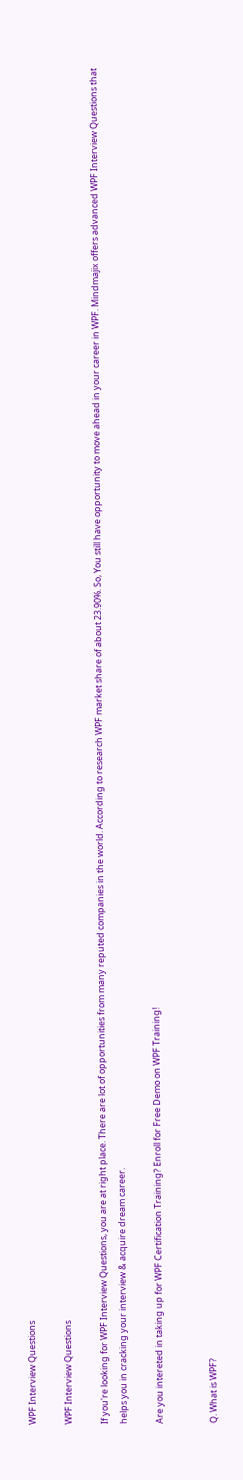WPF Interview Questions

WPF Interview Questions

If you're looking for WPF Interview Questions, you are at right place. There are lot of opportunities from many reputed companies in the world. According to research WPF market share of about 23.90%. So, You still have opportunity to move ahead in your career in WPF. Mindmajix offers advanced WPF Interview Questions that helps you in cracking your interview & acquire dream career.

Are you intereted in taking up for WPF Certification Training? Enroll for Free Demo on WPF Training!


Q. What is WPF?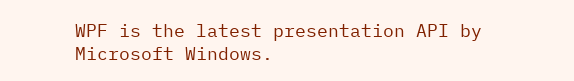WPF is the latest presentation API by Microsoft Windows.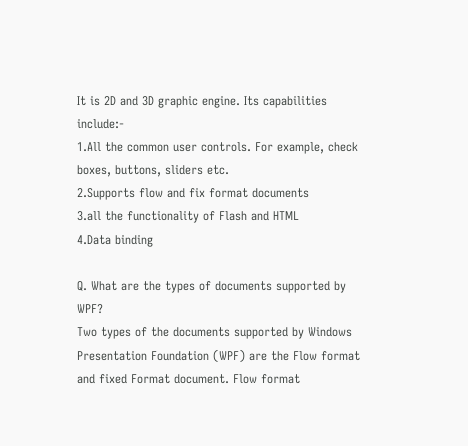It is 2D and 3D graphic engine. Its capabilities include:-
1.All the common user controls. For example, check boxes, buttons, sliders etc.
2.Supports flow and fix format documents
3.all the functionality of Flash and HTML
4.Data binding

Q. What are the types of documents supported by WPF?
Two types of the documents supported by Windows Presentation Foundation (WPF) are the Flow format and fixed Format document. Flow format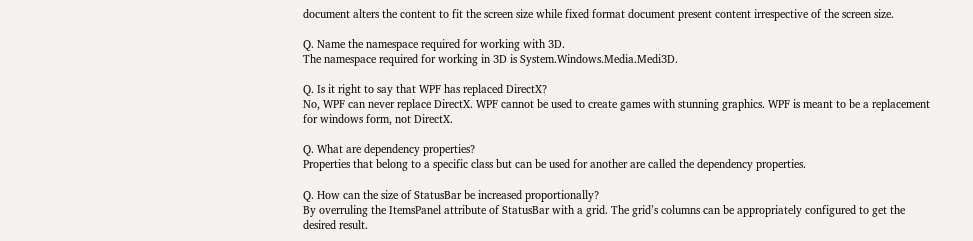document alters the content to fit the screen size while fixed format document present content irrespective of the screen size.

Q. Name the namespace required for working with 3D.
The namespace required for working in 3D is System.Windows.Media.Medi3D.

Q. Is it right to say that WPF has replaced DirectX?
No, WPF can never replace DirectX. WPF cannot be used to create games with stunning graphics. WPF is meant to be a replacement for windows form, not DirectX.

Q. What are dependency properties?
Properties that belong to a specific class but can be used for another are called the dependency properties.

Q. How can the size of StatusBar be increased proportionally?
By overruling the ItemsPanel attribute of StatusBar with a grid. The grid’s columns can be appropriately configured to get the desired result.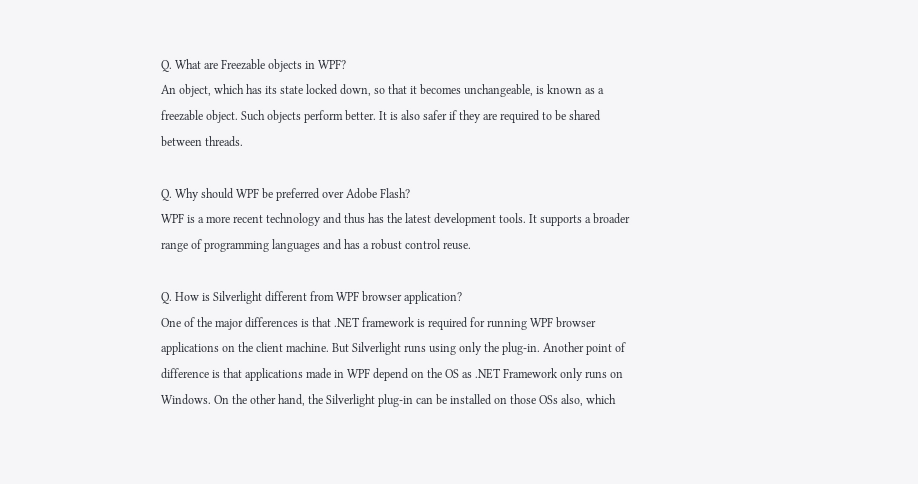Q. What are Freezable objects in WPF?
An object, which has its state locked down, so that it becomes unchangeable, is known as a freezable object. Such objects perform better. It is also safer if they are required to be shared between threads.

Q. Why should WPF be preferred over Adobe Flash?
WPF is a more recent technology and thus has the latest development tools. It supports a broader range of programming languages and has a robust control reuse.

Q. How is Silverlight different from WPF browser application?
One of the major differences is that .NET framework is required for running WPF browser applications on the client machine. But Silverlight runs using only the plug-in. Another point of difference is that applications made in WPF depend on the OS as .NET Framework only runs on Windows. On the other hand, the Silverlight plug-in can be installed on those OSs also, which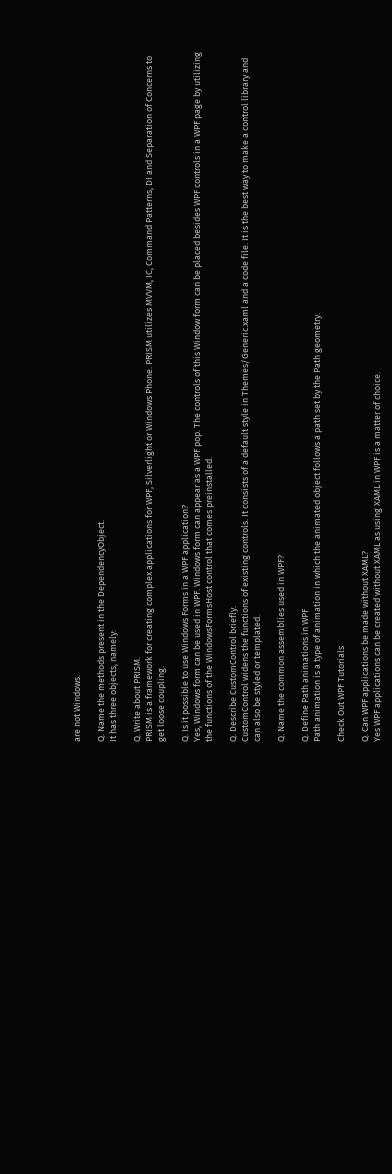are not Windows.

Q. Name the methods present in the DependencyObject.
It has three objects, namely:

Q. Write about PRISM.
PRISM is a framework for creating complex applications for WPF, Silverlight or Windows Phone. PRISM utilizes MVVM, IC, Command Patterns, DI and Separation of Concerns to get loose coupling.

Q. Is it possible to use Windows Forms in a WPF application?
Yes, Windows form can be used in WPF. Windows form can appear as a WPF pop. The controls of this Window form can be placed besides WPF controls in a WPF page by utilizing the functions of the WindowsFormsHost control that comes preinstalled.

Q. Describe CustomControl briefly.
CustomControl widens the functions of existing controls. It consists of a default style in Themes/Generic.xaml and a code file. It is the best way to make a control library and can also be styled or templated.

Q. Name the common assemblies used in WPF?

Q. Define Path animations in WPF
Path animation is a type of animation in which the animated object follows a path set by the Path geometry.

Check Out WPF Tutorials

Q. Can WPF applications be made without XAML?
Yes WPF applications can be created without XAML as using XAML in WPF is a matter of choice.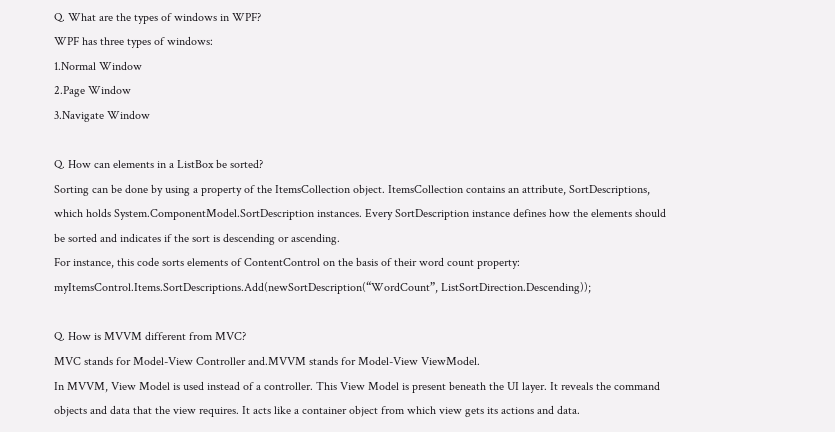Q. What are the types of windows in WPF?
WPF has three types of windows:
1.Normal Window
2.Page Window
3.Navigate Window

Q. How can elements in a ListBox be sorted?
Sorting can be done by using a property of the ItemsCollection object. ItemsCollection contains an attribute, SortDescriptions, which holds System.ComponentModel.SortDescription instances. Every SortDescription instance defines how the elements should be sorted and indicates if the sort is descending or ascending.
For instance, this code sorts elements of ContentControl on the basis of their word count property:
myItemsControl.Items.SortDescriptions.Add(newSortDescription(“WordCount”, ListSortDirection.Descending));

Q. How is MVVM different from MVC?
MVC stands for Model-View Controller and.MVVM stands for Model-View ViewModel.
In MVVM, View Model is used instead of a controller. This View Model is present beneath the UI layer. It reveals the command objects and data that the view requires. It acts like a container object from which view gets its actions and data.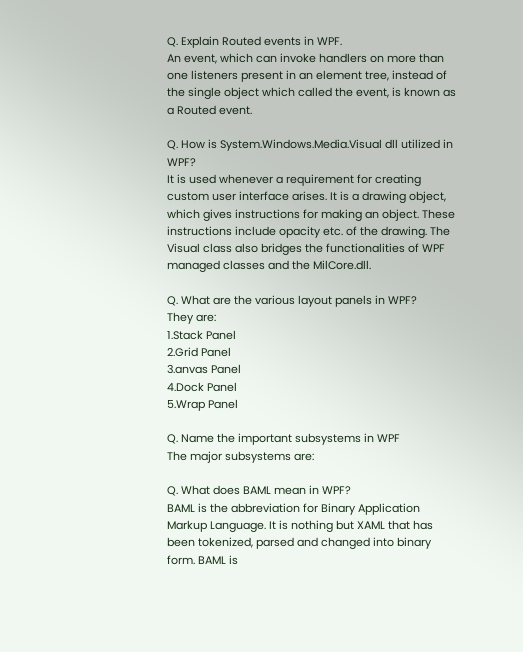Q. Explain Routed events in WPF.
An event, which can invoke handlers on more than one listeners present in an element tree, instead of the single object which called the event, is known as a Routed event.

Q. How is System.Windows.Media.Visual dll utilized in WPF?
It is used whenever a requirement for creating custom user interface arises. It is a drawing object, which gives instructions for making an object. These instructions include opacity etc. of the drawing. The Visual class also bridges the functionalities of WPF managed classes and the MilCore.dll.

Q. What are the various layout panels in WPF?
They are:
1.Stack Panel
2.Grid Panel
3.anvas Panel
4.Dock Panel
5.Wrap Panel

Q. Name the important subsystems in WPF
The major subsystems are:

Q. What does BAML mean in WPF?
BAML is the abbreviation for Binary Application Markup Language. It is nothing but XAML that has been tokenized, parsed and changed into binary form. BAML is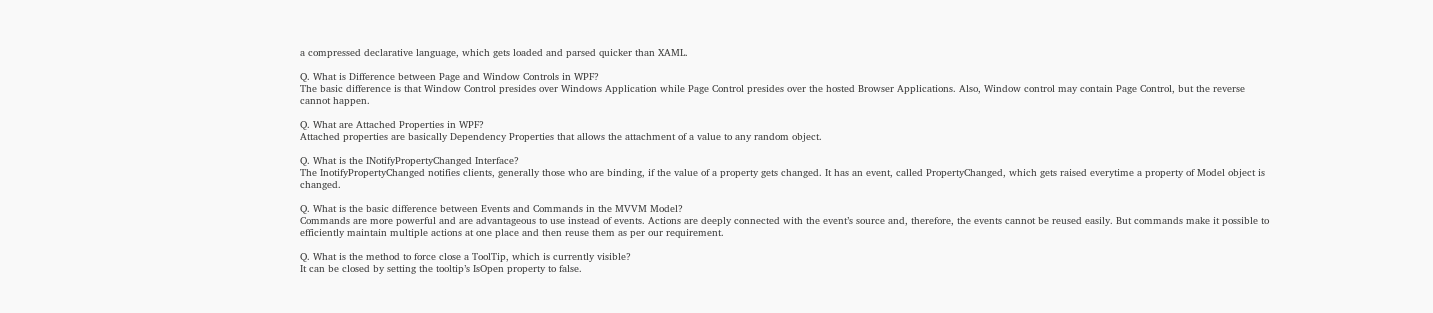a compressed declarative language, which gets loaded and parsed quicker than XAML.

Q. What is Difference between Page and Window Controls in WPF?
The basic difference is that Window Control presides over Windows Application while Page Control presides over the hosted Browser Applications. Also, Window control may contain Page Control, but the reverse cannot happen.

Q. What are Attached Properties in WPF?
Attached properties are basically Dependency Properties that allows the attachment of a value to any random object.

Q. What is the INotifyPropertyChanged Interface?
The InotifyPropertyChanged notifies clients, generally those who are binding, if the value of a property gets changed. It has an event, called PropertyChanged, which gets raised everytime a property of Model object is changed.

Q. What is the basic difference between Events and Commands in the MVVM Model?
Commands are more powerful and are advantageous to use instead of events. Actions are deeply connected with the event’s source and, therefore, the events cannot be reused easily. But commands make it possible to efficiently maintain multiple actions at one place and then reuse them as per our requirement.

Q. What is the method to force close a ToolTip, which is currently visible?
It can be closed by setting the tooltip’s IsOpen property to false.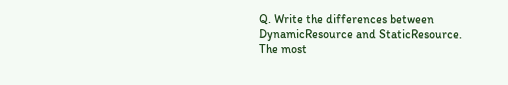Q. Write the differences between DynamicResource and StaticResource.
The most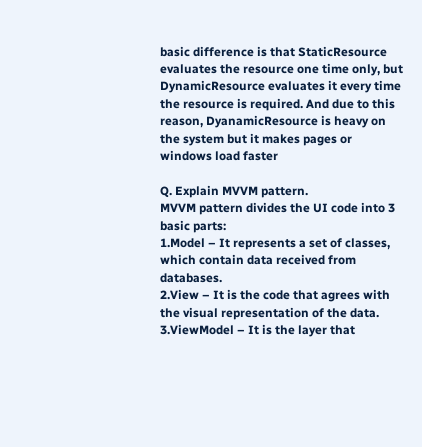basic difference is that StaticResource evaluates the resource one time only, but DynamicResource evaluates it every time the resource is required. And due to this reason, DyanamicResource is heavy on the system but it makes pages or windows load faster

Q. Explain MVVM pattern.
MVVM pattern divides the UI code into 3 basic parts:
1.Model – It represents a set of classes, which contain data received from databases.
2.View – It is the code that agrees with the visual representation of the data.
3.ViewModel – It is the layer that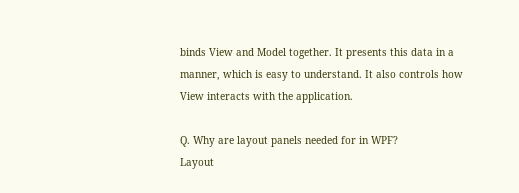binds View and Model together. It presents this data in a manner, which is easy to understand. It also controls how View interacts with the application.

Q. Why are layout panels needed for in WPF?
Layout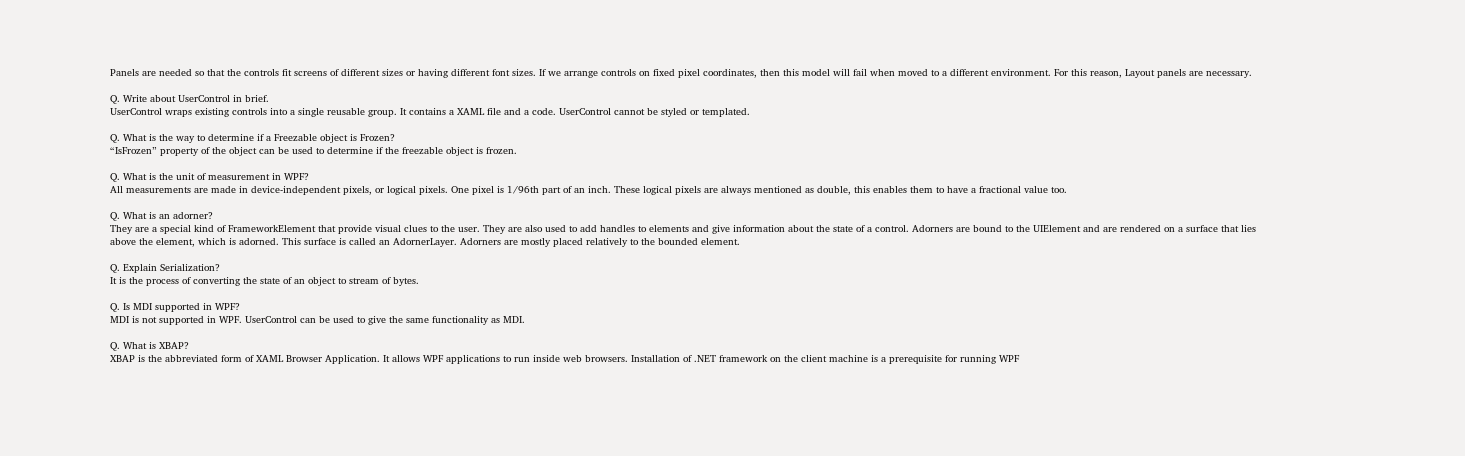Panels are needed so that the controls fit screens of different sizes or having different font sizes. If we arrange controls on fixed pixel coordinates, then this model will fail when moved to a different environment. For this reason, Layout panels are necessary.

Q. Write about UserControl in brief.
UserControl wraps existing controls into a single reusable group. It contains a XAML file and a code. UserControl cannot be styled or templated.

Q. What is the way to determine if a Freezable object is Frozen?
“IsFrozen” property of the object can be used to determine if the freezable object is frozen.

Q. What is the unit of measurement in WPF?
All measurements are made in device-independent pixels, or logical pixels. One pixel is 1/96th part of an inch. These logical pixels are always mentioned as double, this enables them to have a fractional value too.

Q. What is an adorner?
They are a special kind of FrameworkElement that provide visual clues to the user. They are also used to add handles to elements and give information about the state of a control. Adorners are bound to the UIElement and are rendered on a surface that lies above the element, which is adorned. This surface is called an AdornerLayer. Adorners are mostly placed relatively to the bounded element.

Q. Explain Serialization?
It is the process of converting the state of an object to stream of bytes.

Q. Is MDI supported in WPF?
MDI is not supported in WPF. UserControl can be used to give the same functionality as MDI.

Q. What is XBAP?
XBAP is the abbreviated form of XAML Browser Application. It allows WPF applications to run inside web browsers. Installation of .NET framework on the client machine is a prerequisite for running WPF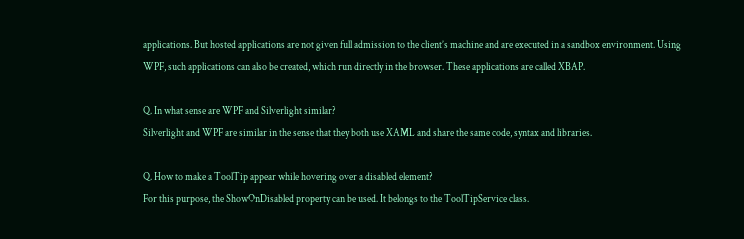applications. But hosted applications are not given full admission to the client’s machine and are executed in a sandbox environment. Using WPF, such applications can also be created, which run directly in the browser. These applications are called XBAP.

Q. In what sense are WPF and Silverlight similar?
Silverlight and WPF are similar in the sense that they both use XAML and share the same code, syntax and libraries.

Q. How to make a ToolTip appear while hovering over a disabled element?
For this purpose, the ShowOnDisabled property can be used. It belongs to the ToolTipService class.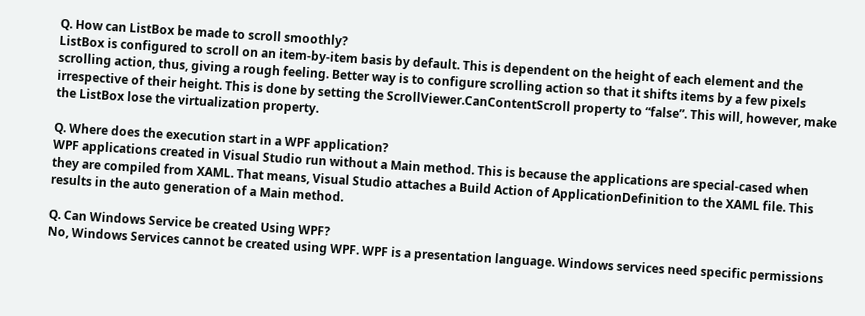Q. How can ListBox be made to scroll smoothly?
ListBox is configured to scroll on an item-by-item basis by default. This is dependent on the height of each element and the scrolling action, thus, giving a rough feeling. Better way is to configure scrolling action so that it shifts items by a few pixels irrespective of their height. This is done by setting the ScrollViewer.CanContentScroll property to “false”. This will, however, make the ListBox lose the virtualization property.

Q. Where does the execution start in a WPF application?
WPF applications created in Visual Studio run without a Main method. This is because the applications are special-cased when they are compiled from XAML. That means, Visual Studio attaches a Build Action of ApplicationDefinition to the XAML file. This results in the auto generation of a Main method.

Q. Can Windows Service be created Using WPF?
No, Windows Services cannot be created using WPF. WPF is a presentation language. Windows services need specific permissions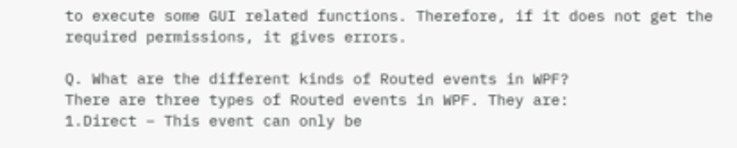to execute some GUI related functions. Therefore, if it does not get the required permissions, it gives errors.

Q. What are the different kinds of Routed events in WPF?
There are three types of Routed events in WPF. They are:
1.Direct – This event can only be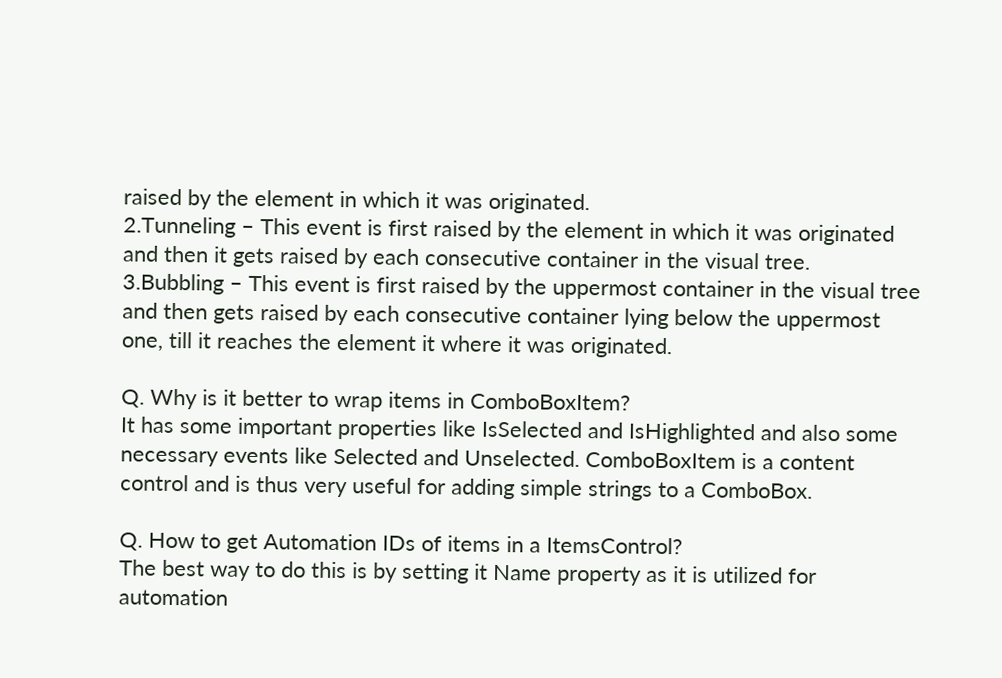raised by the element in which it was originated.
2.Tunneling – This event is first raised by the element in which it was originated and then it gets raised by each consecutive container in the visual tree.
3.Bubbling – This event is first raised by the uppermost container in the visual tree and then gets raised by each consecutive container lying below the uppermost one, till it reaches the element it where it was originated.

Q. Why is it better to wrap items in ComboBoxItem?
It has some important properties like IsSelected and IsHighlighted and also some necessary events like Selected and Unselected. ComboBoxItem is a content control and is thus very useful for adding simple strings to a ComboBox.

Q. How to get Automation IDs of items in a ItemsControl?
The best way to do this is by setting it Name property as it is utilized for automation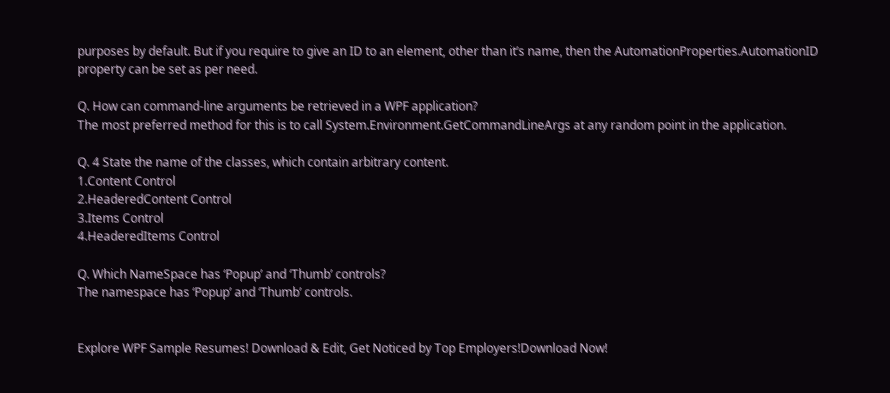purposes by default. But if you require to give an ID to an element, other than it’s name, then the AutomationProperties.AutomationID property can be set as per need.

Q. How can command-line arguments be retrieved in a WPF application?
The most preferred method for this is to call System.Environment.GetCommandLineArgs at any random point in the application.

Q. 4 State the name of the classes, which contain arbitrary content.
1.Content Control
2.HeaderedContent Control
3.Items Control
4.HeaderedItems Control

Q. Which NameSpace has ‘Popup’ and ‘Thumb’ controls?
The namespace has ‘Popup’ and ‘Thumb’ controls.


Explore WPF Sample Resumes! Download & Edit, Get Noticed by Top Employers!Download Now!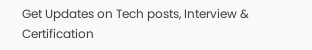Get Updates on Tech posts, Interview & Certification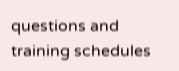questions and training schedules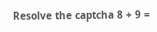Resolve the captcha 8 + 9 =